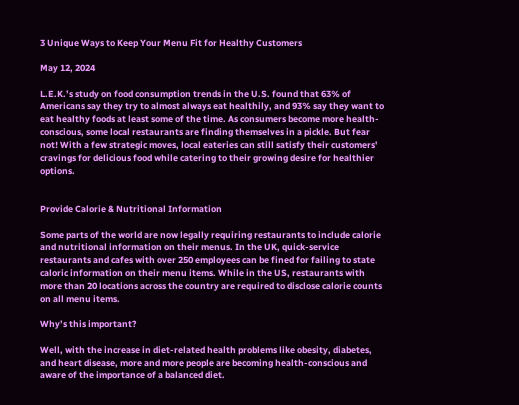3 Unique Ways to Keep Your Menu Fit for Healthy Customers

May 12, 2024

L.E.K.’s study on food consumption trends in the U.S. found that 63% of Americans say they try to almost always eat healthily, and 93% say they want to eat healthy foods at least some of the time. As consumers become more health-conscious, some local restaurants are finding themselves in a pickle. But fear not! With a few strategic moves, local eateries can still satisfy their customers' cravings for delicious food while catering to their growing desire for healthier options.


Provide Calorie & Nutritional Information

Some parts of the world are now legally requiring restaurants to include calorie and nutritional information on their menus. In the UK, quick-service restaurants and cafes with over 250 employees can be fined for failing to state caloric information on their menu items. While in the US, restaurants with more than 20 locations across the country are required to disclose calorie counts on all menu items.

Why’s this important?

Well, with the increase in diet-related health problems like obesity, diabetes, and heart disease, more and more people are becoming health-conscious and aware of the importance of a balanced diet.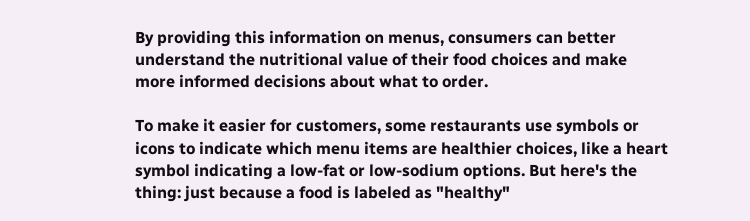By providing this information on menus, consumers can better understand the nutritional value of their food choices and make more informed decisions about what to order.

To make it easier for customers, some restaurants use symbols or icons to indicate which menu items are healthier choices, like a heart symbol indicating a low-fat or low-sodium options. But here's the thing: just because a food is labeled as "healthy"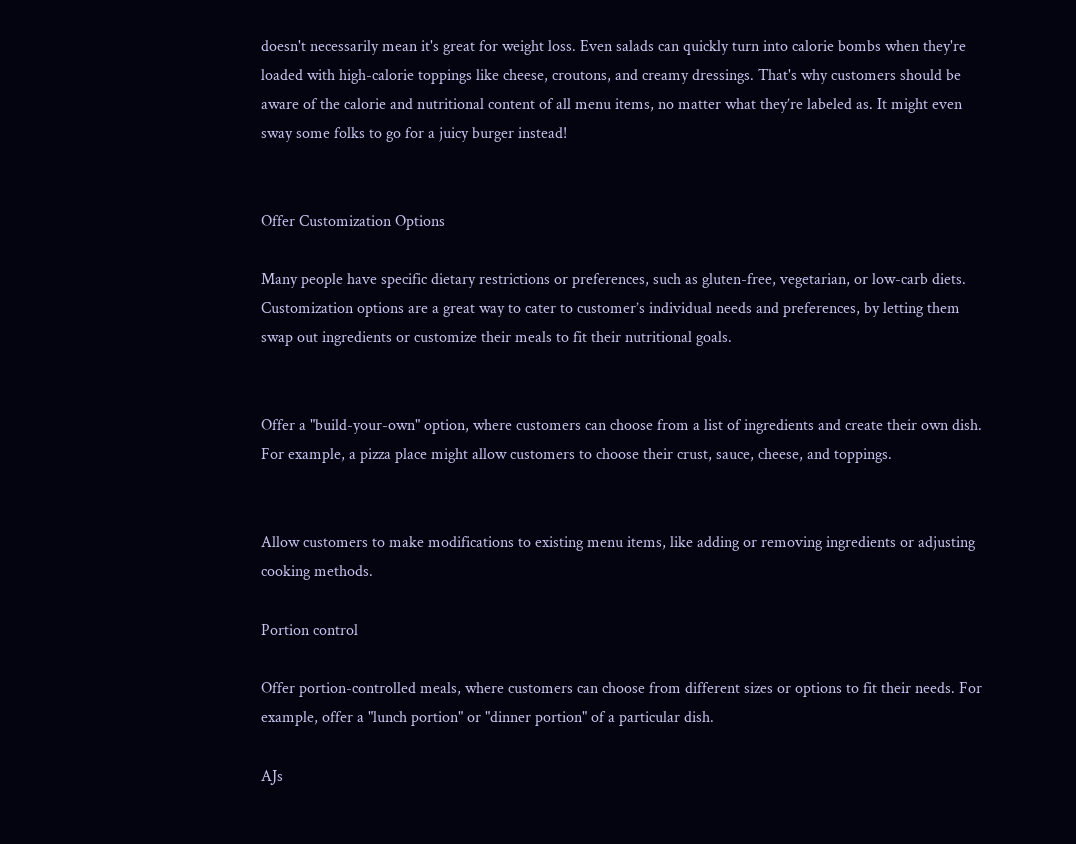doesn't necessarily mean it's great for weight loss. Even salads can quickly turn into calorie bombs when they're loaded with high-calorie toppings like cheese, croutons, and creamy dressings. That's why customers should be aware of the calorie and nutritional content of all menu items, no matter what they’re labeled as. It might even sway some folks to go for a juicy burger instead!


Offer Customization Options

Many people have specific dietary restrictions or preferences, such as gluten-free, vegetarian, or low-carb diets. Customization options are a great way to cater to customer’s individual needs and preferences, by letting them swap out ingredients or customize their meals to fit their nutritional goals.


Offer a "build-your-own" option, where customers can choose from a list of ingredients and create their own dish. For example, a pizza place might allow customers to choose their crust, sauce, cheese, and toppings.


Allow customers to make modifications to existing menu items, like adding or removing ingredients or adjusting cooking methods.

Portion control

Offer portion-controlled meals, where customers can choose from different sizes or options to fit their needs. For example, offer a "lunch portion" or "dinner portion" of a particular dish.

AJs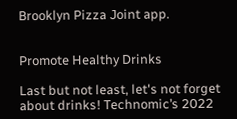Brooklyn Pizza Joint app.


Promote Healthy Drinks

Last but not least, let's not forget about drinks! Technomic’s 2022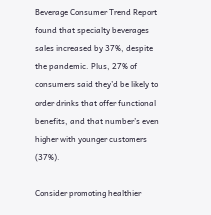Beverage Consumer Trend Report found that specialty beverages sales increased by 37%, despite the pandemic. Plus, 27% of consumers said they’d be likely to order drinks that offer functional benefits, and that number’s even higher with younger customers (37%).

Consider promoting healthier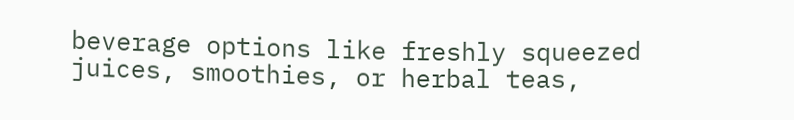beverage options like freshly squeezed juices, smoothies, or herbal teas,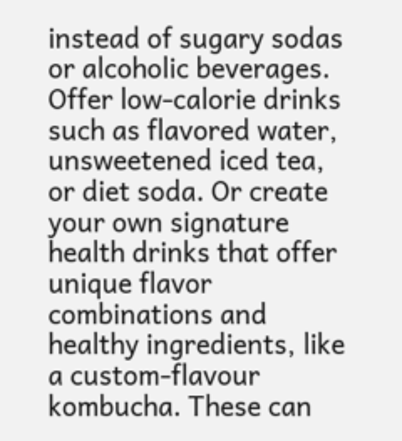instead of sugary sodas or alcoholic beverages. Offer low-calorie drinks such as flavored water, unsweetened iced tea, or diet soda. Or create your own signature health drinks that offer unique flavor combinations and healthy ingredients, like a custom-flavour kombucha. These can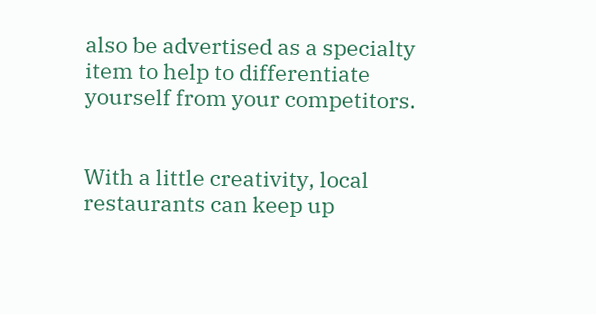also be advertised as a specialty item to help to differentiate yourself from your competitors.


With a little creativity, local restaurants can keep up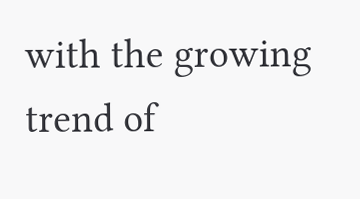with the growing trend of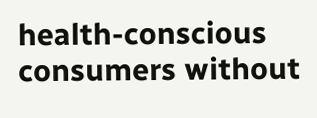health-conscious consumers without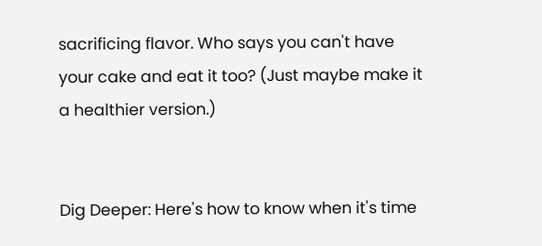sacrificing flavor. Who says you can't have your cake and eat it too? (Just maybe make it a healthier version.)


Dig Deeper: Here's how to know when it's time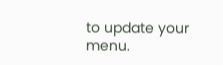to update your menu.